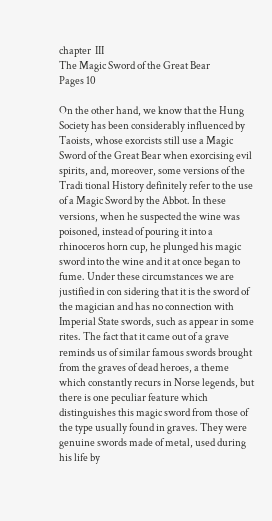chapter  III
The Magic Sword of the Great Bear
Pages 10

On the other hand, we know that the Hung Society has been considerably influenced by Taoists, whose exorcists still use a Magic Sword of the Great Bear when exorcising evil spirits, and, moreover, some versions of the Tradi tional History definitely refer to the use of a Magic Sword by the Abbot. In these versions, when he suspected the wine was poisoned, instead of pouring it into a rhinoceros horn cup, he plunged his magic sword into the wine and it at once began to fume. Under these circumstances we are justified in con sidering that it is the sword of the magician and has no connection with Imperial State swords, such as appear in some rites. The fact that it came out of a grave reminds us of similar famous swords brought from the graves of dead heroes, a theme which constantly recurs in Norse legends, but there is one peculiar feature which distinguishes this magic sword from those of the type usually found in graves. They were genuine swords made of metal, used during his life by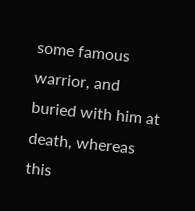some famous warrior, and buried with him at death, whereas this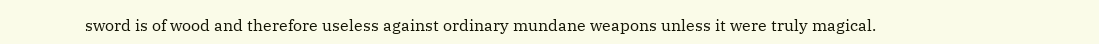sword is of wood and therefore useless against ordinary mundane weapons unless it were truly magical.